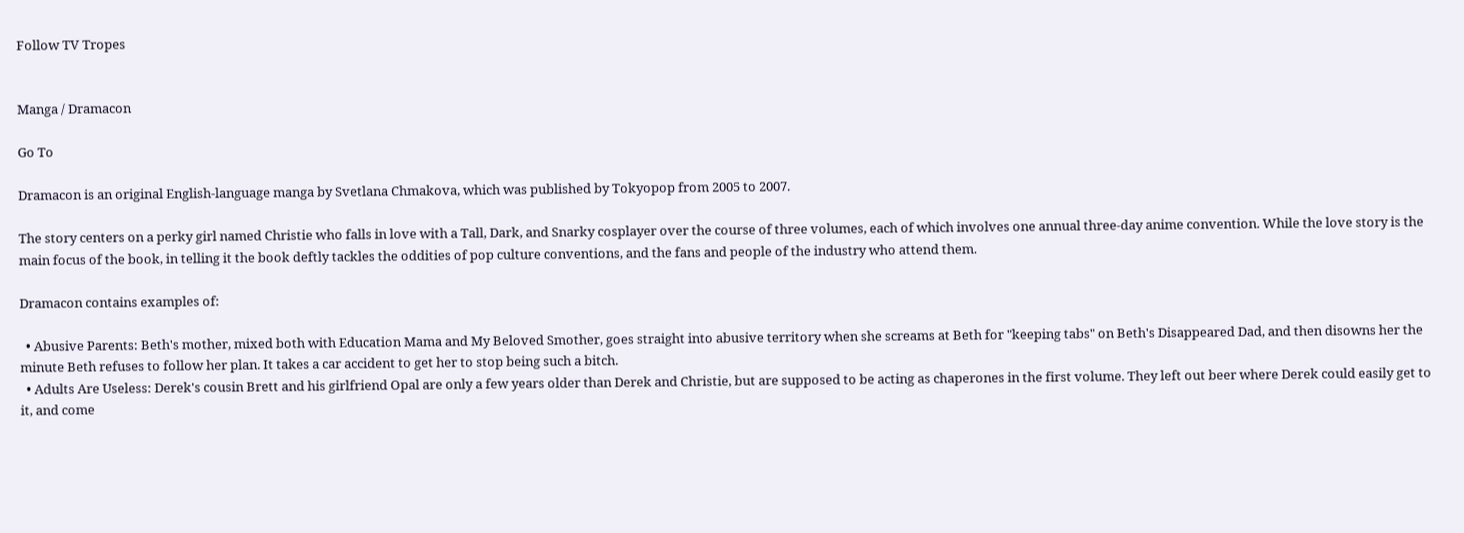Follow TV Tropes


Manga / Dramacon

Go To

Dramacon is an original English-language manga by Svetlana Chmakova, which was published by Tokyopop from 2005 to 2007.

The story centers on a perky girl named Christie who falls in love with a Tall, Dark, and Snarky cosplayer over the course of three volumes, each of which involves one annual three-day anime convention. While the love story is the main focus of the book, in telling it the book deftly tackles the oddities of pop culture conventions, and the fans and people of the industry who attend them.

Dramacon contains examples of:

  • Abusive Parents: Beth's mother, mixed both with Education Mama and My Beloved Smother, goes straight into abusive territory when she screams at Beth for "keeping tabs" on Beth's Disappeared Dad, and then disowns her the minute Beth refuses to follow her plan. It takes a car accident to get her to stop being such a bitch.
  • Adults Are Useless: Derek's cousin Brett and his girlfriend Opal are only a few years older than Derek and Christie, but are supposed to be acting as chaperones in the first volume. They left out beer where Derek could easily get to it, and come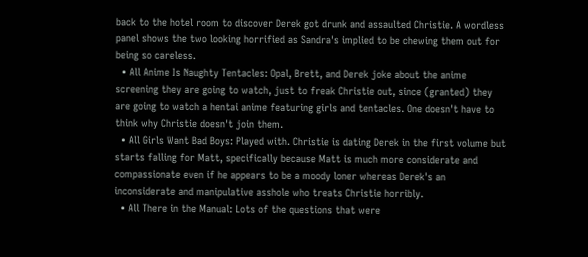back to the hotel room to discover Derek got drunk and assaulted Christie. A wordless panel shows the two looking horrified as Sandra's implied to be chewing them out for being so careless.
  • All Anime Is Naughty Tentacles: Opal, Brett, and Derek joke about the anime screening they are going to watch, just to freak Christie out, since (granted) they are going to watch a hentai anime featuring girls and tentacles. One doesn't have to think why Christie doesn't join them.
  • All Girls Want Bad Boys: Played with. Christie is dating Derek in the first volume but starts falling for Matt, specifically because Matt is much more considerate and compassionate even if he appears to be a moody loner whereas Derek's an inconsiderate and manipulative asshole who treats Christie horribly.
  • All There in the Manual: Lots of the questions that were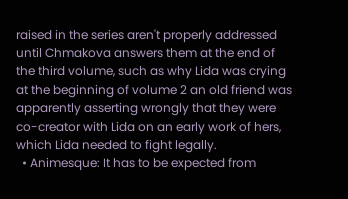raised in the series aren't properly addressed until Chmakova answers them at the end of the third volume, such as why Lida was crying at the beginning of volume 2 an old friend was apparently asserting wrongly that they were co-creator with Lida on an early work of hers, which Lida needed to fight legally.
  • Animesque: It has to be expected from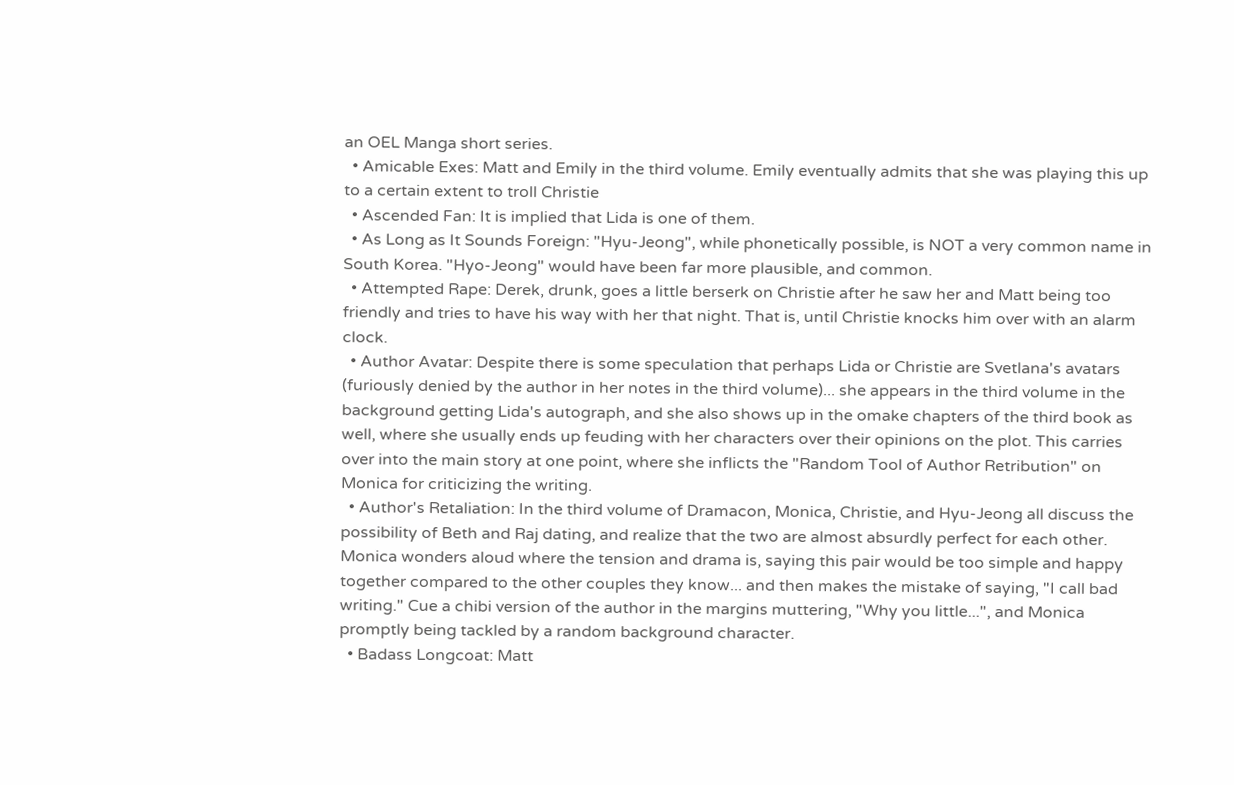an OEL Manga short series.
  • Amicable Exes: Matt and Emily in the third volume. Emily eventually admits that she was playing this up to a certain extent to troll Christie
  • Ascended Fan: It is implied that Lida is one of them.
  • As Long as It Sounds Foreign: "Hyu-Jeong", while phonetically possible, is NOT a very common name in South Korea. "Hyo-Jeong" would have been far more plausible, and common.
  • Attempted Rape: Derek, drunk, goes a little berserk on Christie after he saw her and Matt being too friendly and tries to have his way with her that night. That is, until Christie knocks him over with an alarm clock.
  • Author Avatar: Despite there is some speculation that perhaps Lida or Christie are Svetlana's avatars (furiously denied by the author in her notes in the third volume)... she appears in the third volume in the background getting Lida's autograph, and she also shows up in the omake chapters of the third book as well, where she usually ends up feuding with her characters over their opinions on the plot. This carries over into the main story at one point, where she inflicts the "Random Tool of Author Retribution" on Monica for criticizing the writing.
  • Author's Retaliation: In the third volume of Dramacon, Monica, Christie, and Hyu-Jeong all discuss the possibility of Beth and Raj dating, and realize that the two are almost absurdly perfect for each other. Monica wonders aloud where the tension and drama is, saying this pair would be too simple and happy together compared to the other couples they know... and then makes the mistake of saying, "I call bad writing." Cue a chibi version of the author in the margins muttering, "Why you little...", and Monica promptly being tackled by a random background character.
  • Badass Longcoat: Matt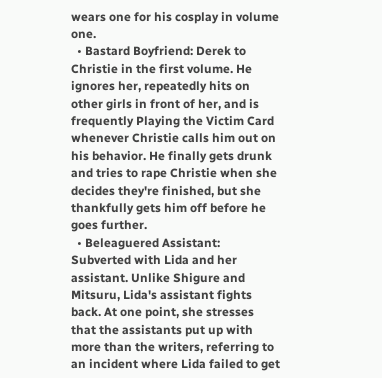wears one for his cosplay in volume one.
  • Bastard Boyfriend: Derek to Christie in the first volume. He ignores her, repeatedly hits on other girls in front of her, and is frequently Playing the Victim Card whenever Christie calls him out on his behavior. He finally gets drunk and tries to rape Christie when she decides they're finished, but she thankfully gets him off before he goes further.
  • Beleaguered Assistant: Subverted with Lida and her assistant. Unlike Shigure and Mitsuru, Lida's assistant fights back. At one point, she stresses that the assistants put up with more than the writers, referring to an incident where Lida failed to get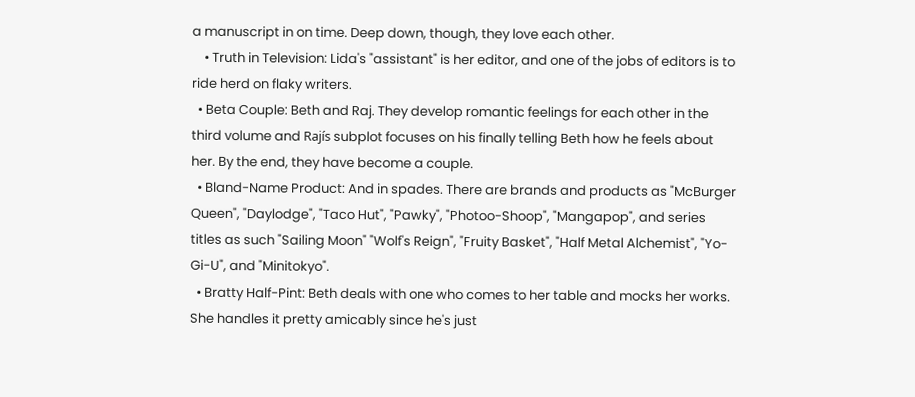a manuscript in on time. Deep down, though, they love each other.
    • Truth in Television: Lida's "assistant" is her editor, and one of the jobs of editors is to ride herd on flaky writers.
  • Beta Couple: Beth and Raj. They develop romantic feelings for each other in the third volume and Rajís subplot focuses on his finally telling Beth how he feels about her. By the end, they have become a couple.
  • Bland-Name Product: And in spades. There are brands and products as "McBurger Queen", "Daylodge", "Taco Hut", "Pawky", "Photoo-Shoop", "Mangapop", and series titles as such "Sailing Moon" "Wolf's Reign", "Fruity Basket", "Half Metal Alchemist", "Yo-Gi-U", and "Minitokyo".
  • Bratty Half-Pint: Beth deals with one who comes to her table and mocks her works. She handles it pretty amicably since he's just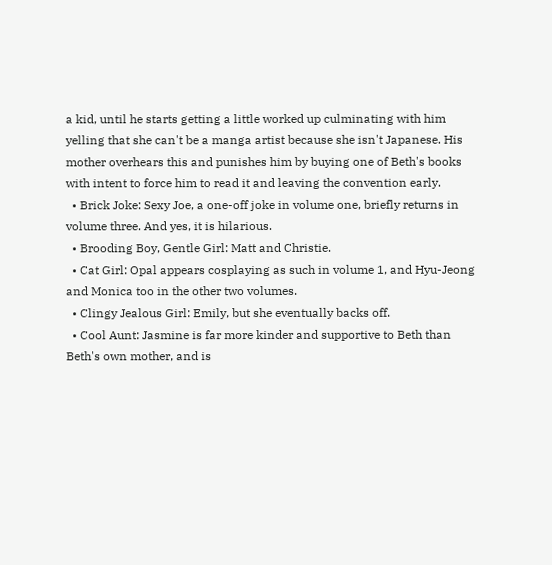a kid, until he starts getting a little worked up culminating with him yelling that she can't be a manga artist because she isn't Japanese. His mother overhears this and punishes him by buying one of Beth's books with intent to force him to read it and leaving the convention early.
  • Brick Joke: Sexy Joe, a one-off joke in volume one, briefly returns in volume three. And yes, it is hilarious.
  • Brooding Boy, Gentle Girl: Matt and Christie.
  • Cat Girl: Opal appears cosplaying as such in volume 1, and Hyu-Jeong and Monica too in the other two volumes.
  • Clingy Jealous Girl: Emily, but she eventually backs off.
  • Cool Aunt: Jasmine is far more kinder and supportive to Beth than Beth's own mother, and is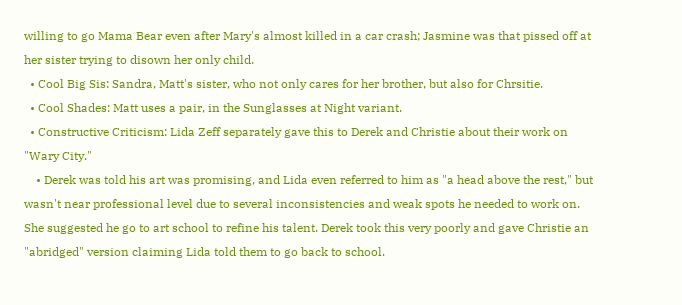willing to go Mama Bear even after Mary's almost killed in a car crash; Jasmine was that pissed off at her sister trying to disown her only child.
  • Cool Big Sis: Sandra, Matt's sister, who not only cares for her brother, but also for Chrsitie.
  • Cool Shades: Matt uses a pair, in the Sunglasses at Night variant.
  • Constructive Criticism: Lida Zeff separately gave this to Derek and Christie about their work on "Wary City."
    • Derek was told his art was promising, and Lida even referred to him as "a head above the rest," but wasn't near professional level due to several inconsistencies and weak spots he needed to work on. She suggested he go to art school to refine his talent. Derek took this very poorly and gave Christie an "abridged" version claiming Lida told them to go back to school.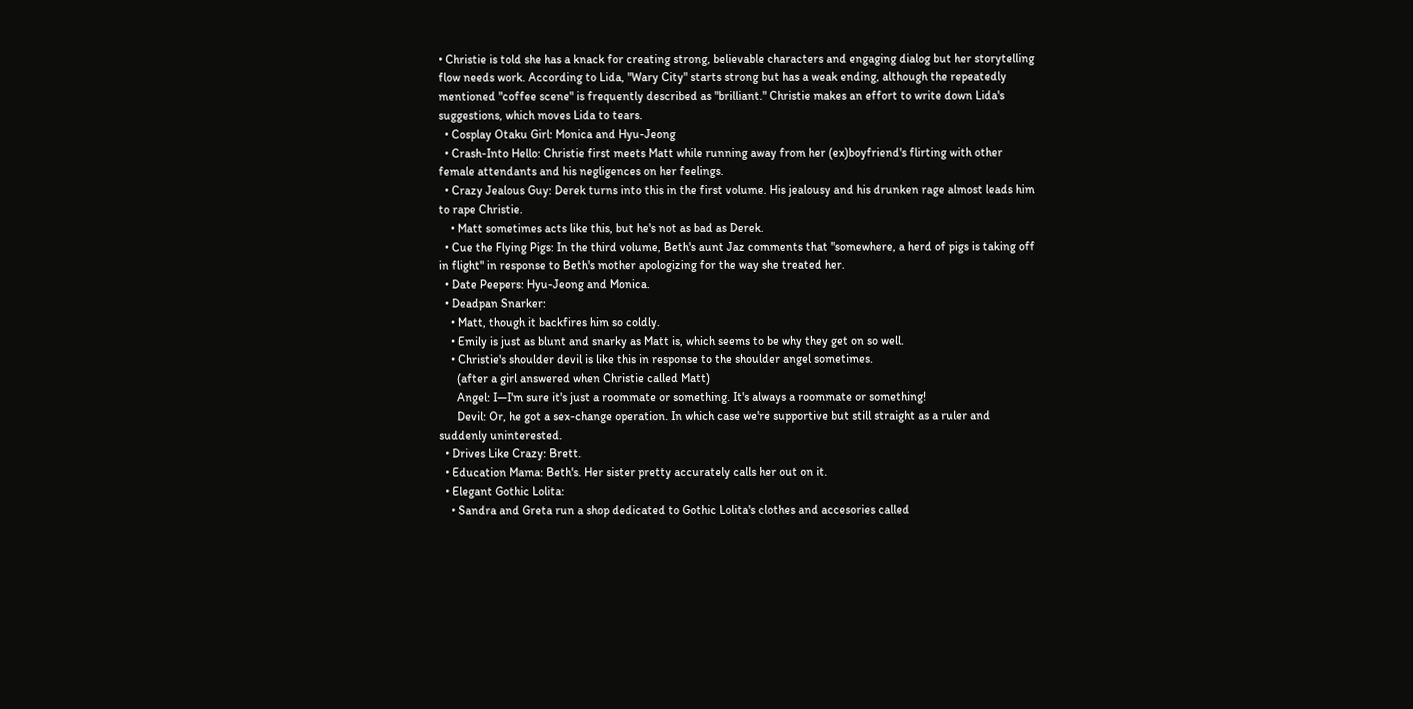• Christie is told she has a knack for creating strong, believable characters and engaging dialog but her storytelling flow needs work. According to Lida, "Wary City" starts strong but has a weak ending, although the repeatedly mentioned "coffee scene" is frequently described as "brilliant." Christie makes an effort to write down Lida's suggestions, which moves Lida to tears.
  • Cosplay Otaku Girl: Monica and Hyu-Jeong
  • Crash-Into Hello: Christie first meets Matt while running away from her (ex)boyfriend's flirting with other female attendants and his negligences on her feelings.
  • Crazy Jealous Guy: Derek turns into this in the first volume. His jealousy and his drunken rage almost leads him to rape Christie.
    • Matt sometimes acts like this, but he's not as bad as Derek.
  • Cue the Flying Pigs: In the third volume, Beth's aunt Jaz comments that "somewhere, a herd of pigs is taking off in flight" in response to Beth's mother apologizing for the way she treated her.
  • Date Peepers: Hyu-Jeong and Monica.
  • Deadpan Snarker:
    • Matt, though it backfires him so coldly.
    • Emily is just as blunt and snarky as Matt is, which seems to be why they get on so well.
    • Christie's shoulder devil is like this in response to the shoulder angel sometimes.
      (after a girl answered when Christie called Matt)
      Angel: I—I'm sure it's just a roommate or something. It's always a roommate or something!
      Devil: Or, he got a sex-change operation. In which case we're supportive but still straight as a ruler and suddenly uninterested.
  • Drives Like Crazy: Brett.
  • Education Mama: Beth's. Her sister pretty accurately calls her out on it.
  • Elegant Gothic Lolita:
    • Sandra and Greta run a shop dedicated to Gothic Lolita's clothes and accesories called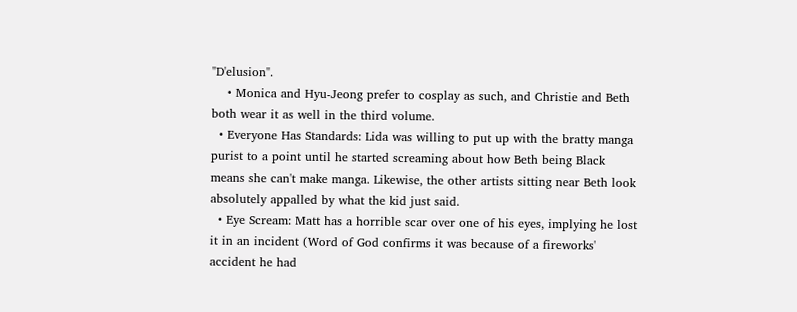"D'elusion".
    • Monica and Hyu-Jeong prefer to cosplay as such, and Christie and Beth both wear it as well in the third volume.
  • Everyone Has Standards: Lida was willing to put up with the bratty manga purist to a point until he started screaming about how Beth being Black means she can't make manga. Likewise, the other artists sitting near Beth look absolutely appalled by what the kid just said.
  • Eye Scream: Matt has a horrible scar over one of his eyes, implying he lost it in an incident (Word of God confirms it was because of a fireworks' accident he had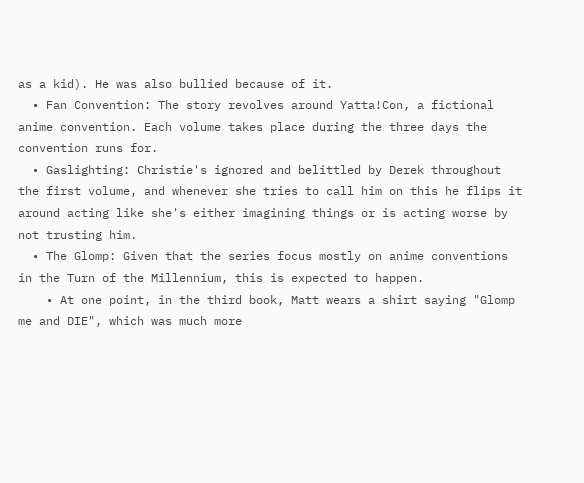as a kid). He was also bullied because of it.
  • Fan Convention: The story revolves around Yatta!Con, a fictional anime convention. Each volume takes place during the three days the convention runs for.
  • Gaslighting: Christie's ignored and belittled by Derek throughout the first volume, and whenever she tries to call him on this he flips it around acting like she's either imagining things or is acting worse by not trusting him.
  • The Glomp: Given that the series focus mostly on anime conventions in the Turn of the Millennium, this is expected to happen.
    • At one point, in the third book, Matt wears a shirt saying "Glomp me and DIE", which was much more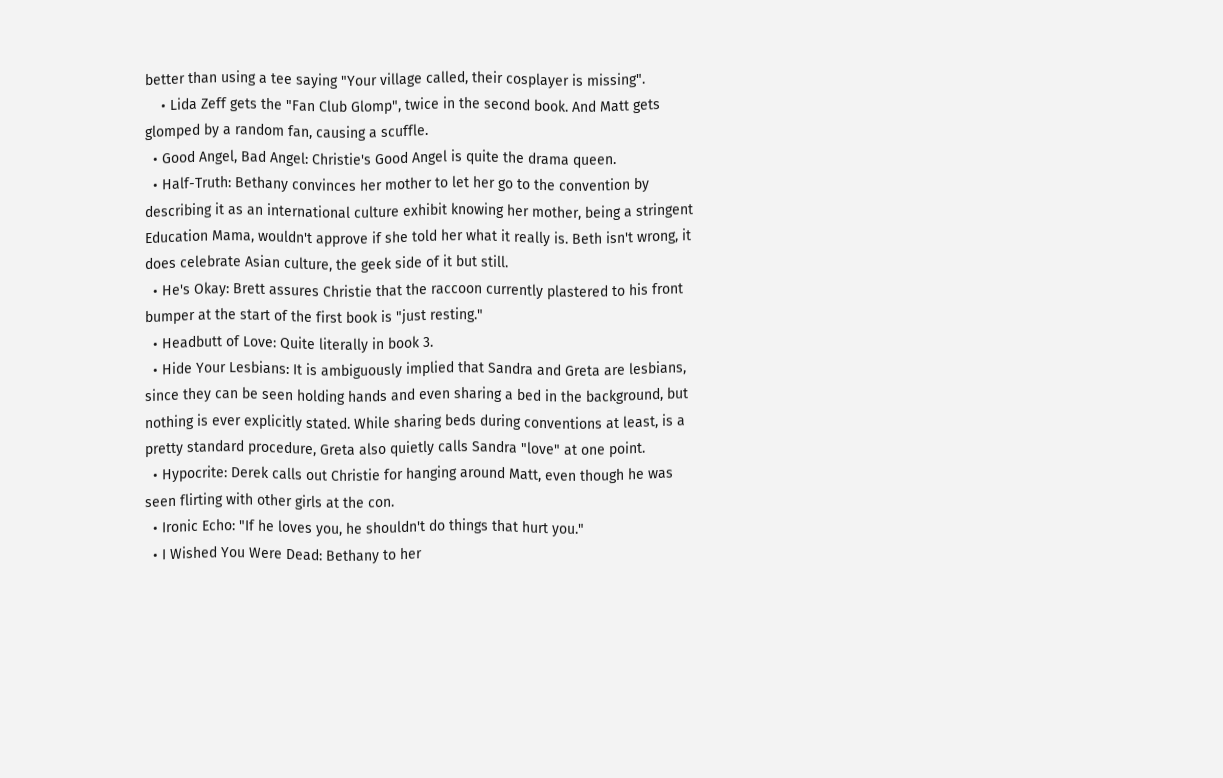better than using a tee saying "Your village called, their cosplayer is missing".
    • Lida Zeff gets the "Fan Club Glomp", twice in the second book. And Matt gets glomped by a random fan, causing a scuffle.
  • Good Angel, Bad Angel: Christie's Good Angel is quite the drama queen.
  • Half-Truth: Bethany convinces her mother to let her go to the convention by describing it as an international culture exhibit knowing her mother, being a stringent Education Mama, wouldn't approve if she told her what it really is. Beth isn't wrong, it does celebrate Asian culture, the geek side of it but still.
  • He's Okay: Brett assures Christie that the raccoon currently plastered to his front bumper at the start of the first book is "just resting."
  • Headbutt of Love: Quite literally in book 3.
  • Hide Your Lesbians: It is ambiguously implied that Sandra and Greta are lesbians, since they can be seen holding hands and even sharing a bed in the background, but nothing is ever explicitly stated. While sharing beds during conventions at least, is a pretty standard procedure, Greta also quietly calls Sandra "love" at one point.
  • Hypocrite: Derek calls out Christie for hanging around Matt, even though he was seen flirting with other girls at the con.
  • Ironic Echo: "If he loves you, he shouldn't do things that hurt you."
  • I Wished You Were Dead: Bethany to her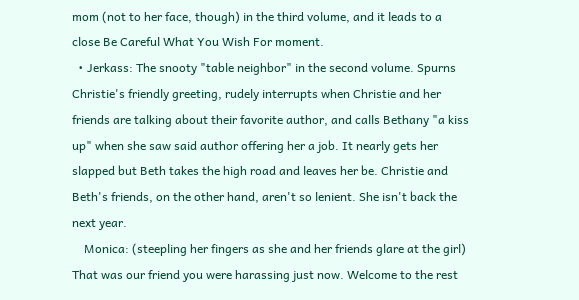mom (not to her face, though) in the third volume, and it leads to a close Be Careful What You Wish For moment.
  • Jerkass: The snooty "table neighbor" in the second volume. Spurns Christie's friendly greeting, rudely interrupts when Christie and her friends are talking about their favorite author, and calls Bethany "a kiss up" when she saw said author offering her a job. It nearly gets her slapped but Beth takes the high road and leaves her be. Christie and Beth's friends, on the other hand, aren't so lenient. She isn't back the next year.
    Monica: (steepling her fingers as she and her friends glare at the girl) That was our friend you were harassing just now. Welcome to the rest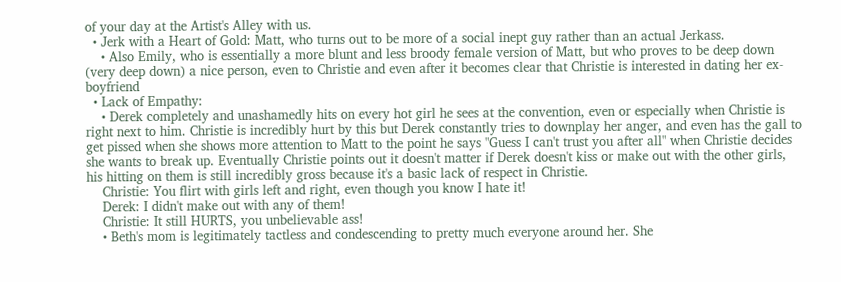of your day at the Artist's Alley with us.
  • Jerk with a Heart of Gold: Matt, who turns out to be more of a social inept guy rather than an actual Jerkass.
    • Also Emily, who is essentially a more blunt and less broody female version of Matt, but who proves to be deep down (very deep down) a nice person, even to Christie and even after it becomes clear that Christie is interested in dating her ex-boyfriend
  • Lack of Empathy:
    • Derek completely and unashamedly hits on every hot girl he sees at the convention, even or especially when Christie is right next to him. Christie is incredibly hurt by this but Derek constantly tries to downplay her anger, and even has the gall to get pissed when she shows more attention to Matt to the point he says "Guess I can't trust you after all" when Christie decides she wants to break up. Eventually Christie points out it doesn't matter if Derek doesn't kiss or make out with the other girls, his hitting on them is still incredibly gross because it's a basic lack of respect in Christie.
    Christie: You flirt with girls left and right, even though you know I hate it!
    Derek: I didn't make out with any of them!
    Christie: It still HURTS, you unbelievable ass!
    • Beth's mom is legitimately tactless and condescending to pretty much everyone around her. She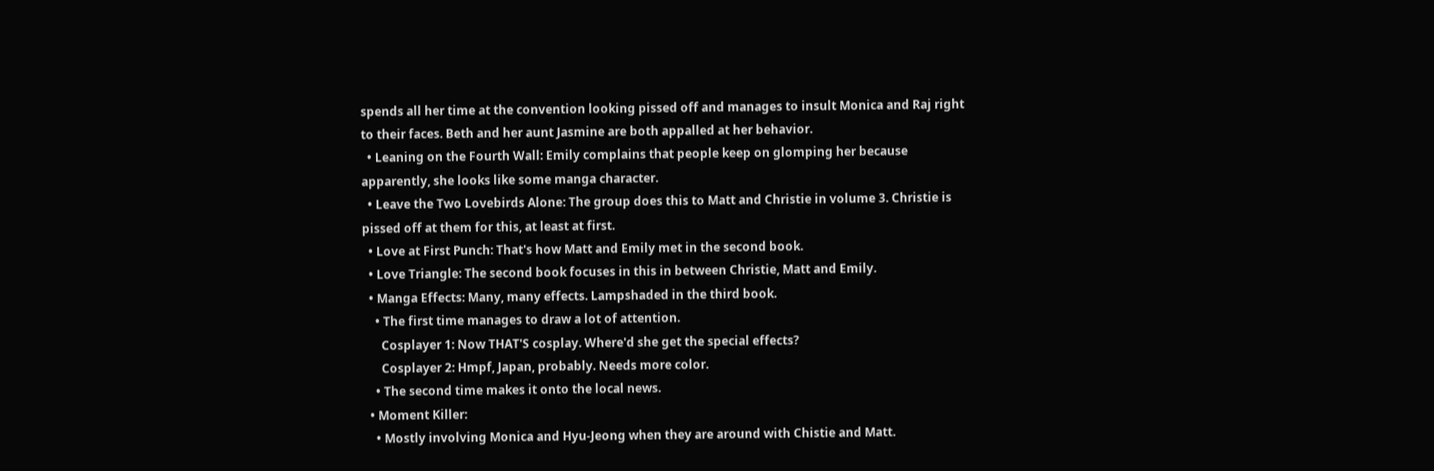spends all her time at the convention looking pissed off and manages to insult Monica and Raj right to their faces. Beth and her aunt Jasmine are both appalled at her behavior.
  • Leaning on the Fourth Wall: Emily complains that people keep on glomping her because apparently, she looks like some manga character.
  • Leave the Two Lovebirds Alone: The group does this to Matt and Christie in volume 3. Christie is pissed off at them for this, at least at first.
  • Love at First Punch: That's how Matt and Emily met in the second book.
  • Love Triangle: The second book focuses in this in between Christie, Matt and Emily.
  • Manga Effects: Many, many effects. Lampshaded in the third book.
    • The first time manages to draw a lot of attention.
      Cosplayer 1: Now THAT'S cosplay. Where'd she get the special effects?
      Cosplayer 2: Hmpf, Japan, probably. Needs more color.
    • The second time makes it onto the local news.
  • Moment Killer:
    • Mostly involving Monica and Hyu-Jeong when they are around with Chistie and Matt.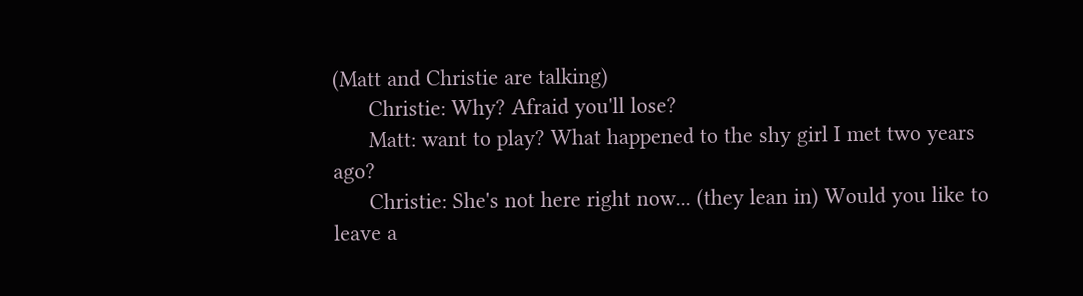(Matt and Christie are talking)
      Christie: Why? Afraid you'll lose?
      Matt: want to play? What happened to the shy girl I met two years ago?
      Christie: She's not here right now... (they lean in) Would you like to leave a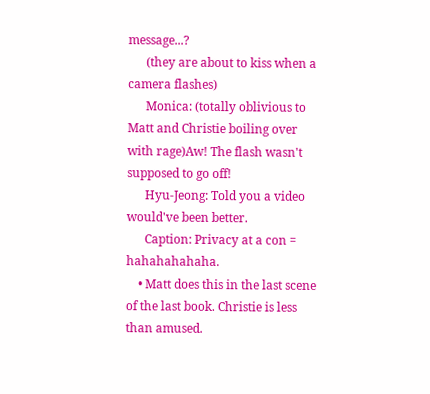message...?
      (they are about to kiss when a camera flashes)
      Monica: (totally oblivious to Matt and Christie boiling over with rage)Aw! The flash wasn't supposed to go off!
      Hyu-Jeong: Told you a video would've been better.
      Caption: Privacy at a con = hahahahahaha.
    • Matt does this in the last scene of the last book. Christie is less than amused.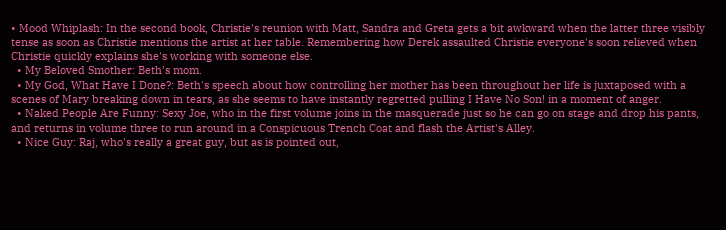• Mood Whiplash: In the second book, Christie's reunion with Matt, Sandra and Greta gets a bit awkward when the latter three visibly tense as soon as Christie mentions the artist at her table. Remembering how Derek assaulted Christie everyone's soon relieved when Christie quickly explains she's working with someone else.
  • My Beloved Smother: Beth's mom.
  • My God, What Have I Done?: Beth's speech about how controlling her mother has been throughout her life is juxtaposed with a scenes of Mary breaking down in tears, as she seems to have instantly regretted pulling I Have No Son! in a moment of anger.
  • Naked People Are Funny: Sexy Joe, who in the first volume joins in the masquerade just so he can go on stage and drop his pants, and returns in volume three to run around in a Conspicuous Trench Coat and flash the Artist's Alley.
  • Nice Guy: Raj, who's really a great guy, but as is pointed out,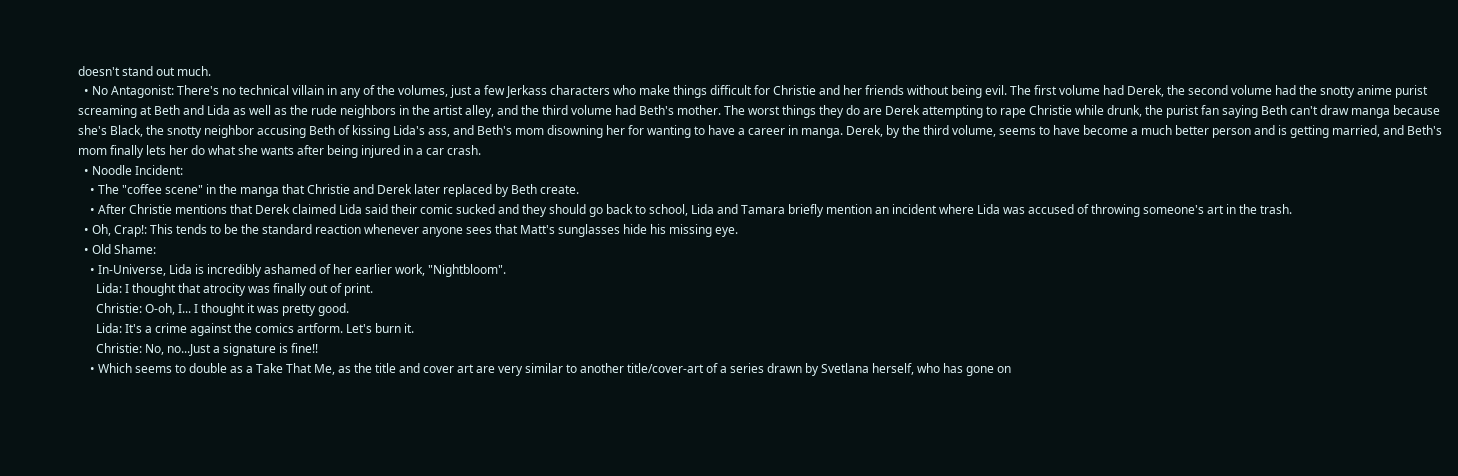doesn't stand out much.
  • No Antagonist: There's no technical villain in any of the volumes, just a few Jerkass characters who make things difficult for Christie and her friends without being evil. The first volume had Derek, the second volume had the snotty anime purist screaming at Beth and Lida as well as the rude neighbors in the artist alley, and the third volume had Beth's mother. The worst things they do are Derek attempting to rape Christie while drunk, the purist fan saying Beth can't draw manga because she's Black, the snotty neighbor accusing Beth of kissing Lida's ass, and Beth's mom disowning her for wanting to have a career in manga. Derek, by the third volume, seems to have become a much better person and is getting married, and Beth's mom finally lets her do what she wants after being injured in a car crash.
  • Noodle Incident:
    • The "coffee scene" in the manga that Christie and Derek later replaced by Beth create.
    • After Christie mentions that Derek claimed Lida said their comic sucked and they should go back to school, Lida and Tamara briefly mention an incident where Lida was accused of throwing someone's art in the trash.
  • Oh, Crap!: This tends to be the standard reaction whenever anyone sees that Matt's sunglasses hide his missing eye.
  • Old Shame:
    • In-Universe, Lida is incredibly ashamed of her earlier work, "Nightbloom".
      Lida: I thought that atrocity was finally out of print.
      Christie: O-oh, I... I thought it was pretty good.
      Lida: It's a crime against the comics artform. Let's burn it.
      Christie: No, no...Just a signature is fine!!
    • Which seems to double as a Take That Me, as the title and cover art are very similar to another title/cover-art of a series drawn by Svetlana herself, who has gone on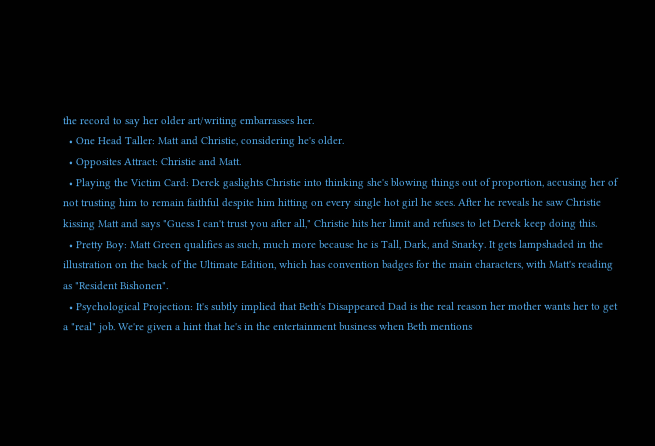the record to say her older art/writing embarrasses her.
  • One Head Taller: Matt and Christie, considering he's older.
  • Opposites Attract: Christie and Matt.
  • Playing the Victim Card: Derek gaslights Christie into thinking she's blowing things out of proportion, accusing her of not trusting him to remain faithful despite him hitting on every single hot girl he sees. After he reveals he saw Christie kissing Matt and says "Guess I can't trust you after all," Christie hits her limit and refuses to let Derek keep doing this.
  • Pretty Boy: Matt Green qualifies as such, much more because he is Tall, Dark, and Snarky. It gets lampshaded in the illustration on the back of the Ultimate Edition, which has convention badges for the main characters, with Matt's reading as "Resident Bishonen".
  • Psychological Projection: It's subtly implied that Beth's Disappeared Dad is the real reason her mother wants her to get a "real" job. We're given a hint that he's in the entertainment business when Beth mentions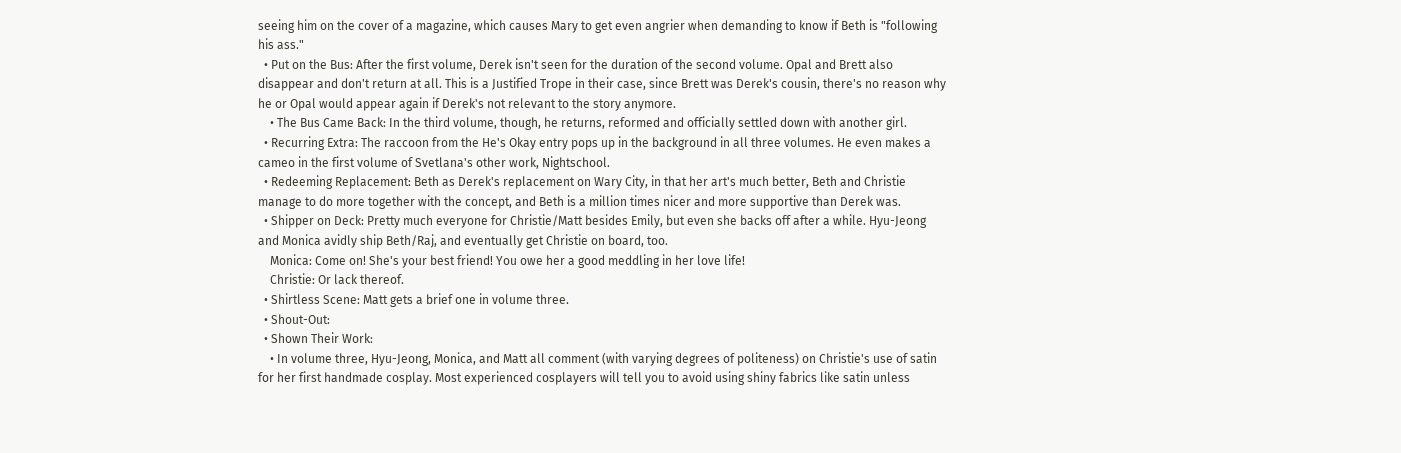seeing him on the cover of a magazine, which causes Mary to get even angrier when demanding to know if Beth is "following his ass."
  • Put on the Bus: After the first volume, Derek isn't seen for the duration of the second volume. Opal and Brett also disappear and don't return at all. This is a Justified Trope in their case, since Brett was Derek's cousin, there's no reason why he or Opal would appear again if Derek's not relevant to the story anymore.
    • The Bus Came Back: In the third volume, though, he returns, reformed and officially settled down with another girl.
  • Recurring Extra: The raccoon from the He's Okay entry pops up in the background in all three volumes. He even makes a cameo in the first volume of Svetlana's other work, Nightschool.
  • Redeeming Replacement: Beth as Derek's replacement on Wary City, in that her art's much better, Beth and Christie manage to do more together with the concept, and Beth is a million times nicer and more supportive than Derek was.
  • Shipper on Deck: Pretty much everyone for Christie/Matt besides Emily, but even she backs off after a while. Hyu-Jeong and Monica avidly ship Beth/Raj, and eventually get Christie on board, too.
    Monica: Come on! She's your best friend! You owe her a good meddling in her love life!
    Christie: Or lack thereof.
  • Shirtless Scene: Matt gets a brief one in volume three.
  • Shout-Out:
  • Shown Their Work:
    • In volume three, Hyu-Jeong, Monica, and Matt all comment (with varying degrees of politeness) on Christie's use of satin for her first handmade cosplay. Most experienced cosplayers will tell you to avoid using shiny fabrics like satin unless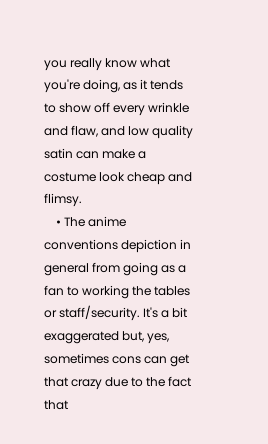you really know what you're doing, as it tends to show off every wrinkle and flaw, and low quality satin can make a costume look cheap and flimsy.
    • The anime conventions depiction in general from going as a fan to working the tables or staff/security. It's a bit exaggerated but, yes, sometimes cons can get that crazy due to the fact that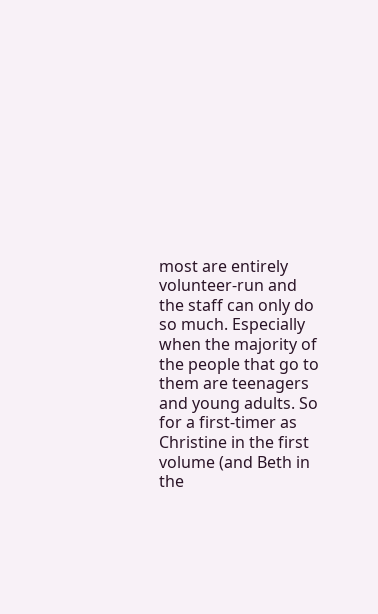most are entirely volunteer-run and the staff can only do so much. Especially when the majority of the people that go to them are teenagers and young adults. So for a first-timer as Christine in the first volume (and Beth in the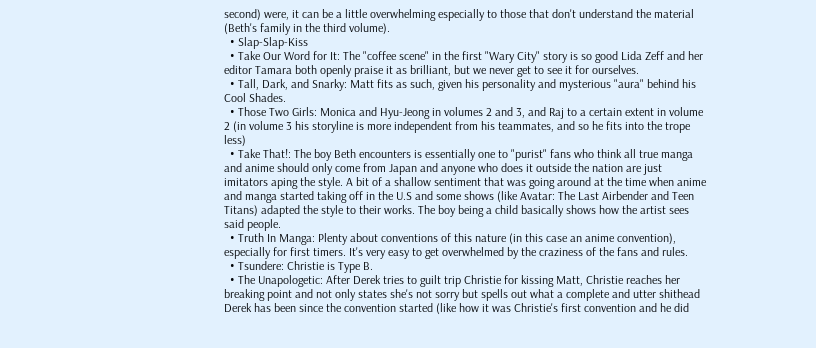second) were, it can be a little overwhelming especially to those that don't understand the material (Beth's family in the third volume).
  • Slap-Slap-Kiss
  • Take Our Word for It: The "coffee scene" in the first "Wary City" story is so good Lida Zeff and her editor Tamara both openly praise it as brilliant, but we never get to see it for ourselves.
  • Tall, Dark, and Snarky: Matt fits as such, given his personality and mysterious "aura" behind his Cool Shades.
  • Those Two Girls: Monica and Hyu-Jeong in volumes 2 and 3, and Raj to a certain extent in volume 2 (in volume 3 his storyline is more independent from his teammates, and so he fits into the trope less)
  • Take That!: The boy Beth encounters is essentially one to "purist" fans who think all true manga and anime should only come from Japan and anyone who does it outside the nation are just imitators aping the style. A bit of a shallow sentiment that was going around at the time when anime and manga started taking off in the U.S and some shows (like Avatar: The Last Airbender and Teen Titans) adapted the style to their works. The boy being a child basically shows how the artist sees said people.
  • Truth In Manga: Plenty about conventions of this nature (in this case an anime convention), especially for first timers. It's very easy to get overwhelmed by the craziness of the fans and rules.
  • Tsundere: Christie is Type B.
  • The Unapologetic: After Derek tries to guilt trip Christie for kissing Matt, Christie reaches her breaking point and not only states she's not sorry but spells out what a complete and utter shithead Derek has been since the convention started (like how it was Christie's first convention and he did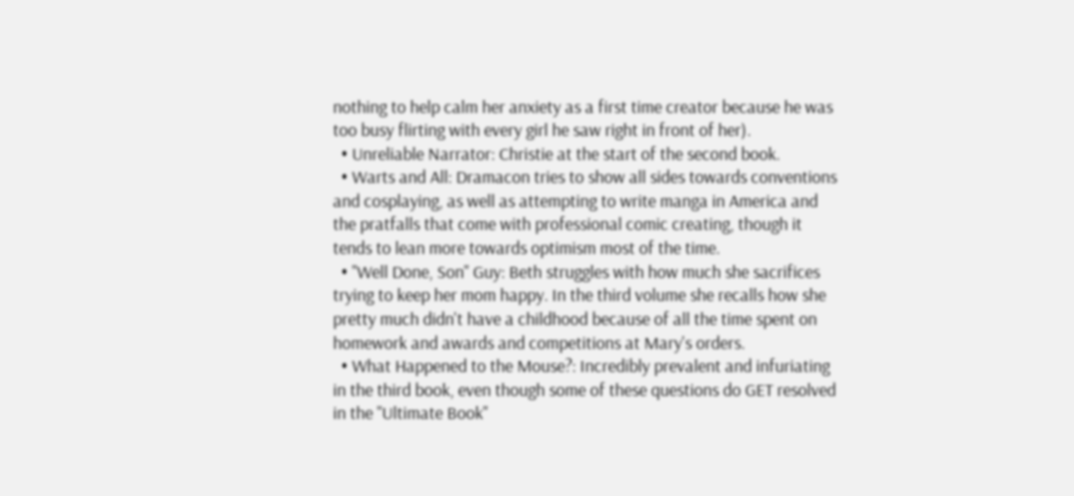nothing to help calm her anxiety as a first time creator because he was too busy flirting with every girl he saw right in front of her).
  • Unreliable Narrator: Christie at the start of the second book.
  • Warts and All: Dramacon tries to show all sides towards conventions and cosplaying, as well as attempting to write manga in America and the pratfalls that come with professional comic creating, though it tends to lean more towards optimism most of the time.
  • "Well Done, Son" Guy: Beth struggles with how much she sacrifices trying to keep her mom happy. In the third volume she recalls how she pretty much didn't have a childhood because of all the time spent on homework and awards and competitions at Mary's orders.
  • What Happened to the Mouse?: Incredibly prevalent and infuriating in the third book, even though some of these questions do GET resolved in the "Ultimate Book"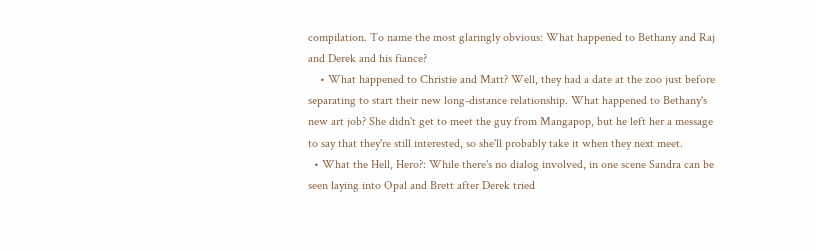compilation. To name the most glaringly obvious: What happened to Bethany and Raj and Derek and his fiance?
    • What happened to Christie and Matt? Well, they had a date at the zoo just before separating to start their new long-distance relationship. What happened to Bethany's new art job? She didn't get to meet the guy from Mangapop, but he left her a message to say that they're still interested, so she'll probably take it when they next meet.
  • What the Hell, Hero?: While there's no dialog involved, in one scene Sandra can be seen laying into Opal and Brett after Derek tried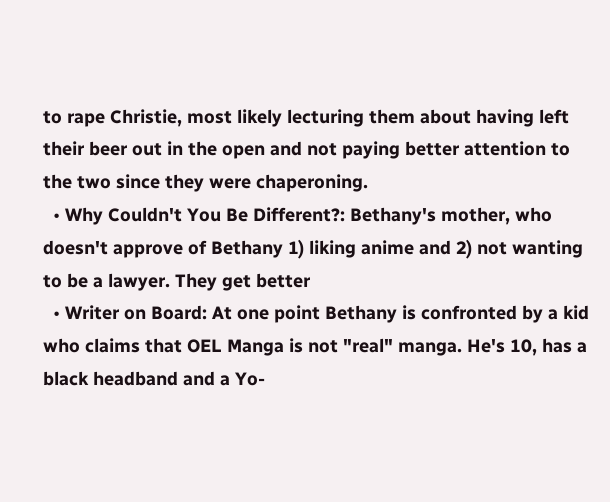to rape Christie, most likely lecturing them about having left their beer out in the open and not paying better attention to the two since they were chaperoning.
  • Why Couldn't You Be Different?: Bethany's mother, who doesn't approve of Bethany 1) liking anime and 2) not wanting to be a lawyer. They get better
  • Writer on Board: At one point Bethany is confronted by a kid who claims that OEL Manga is not "real" manga. He's 10, has a black headband and a Yo-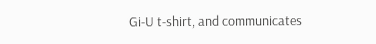Gi-U t-shirt, and communicates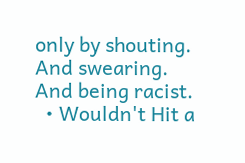only by shouting. And swearing. And being racist.
  • Wouldn't Hit a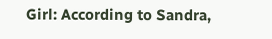Girl: According to Sandra,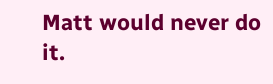Matt would never do it.